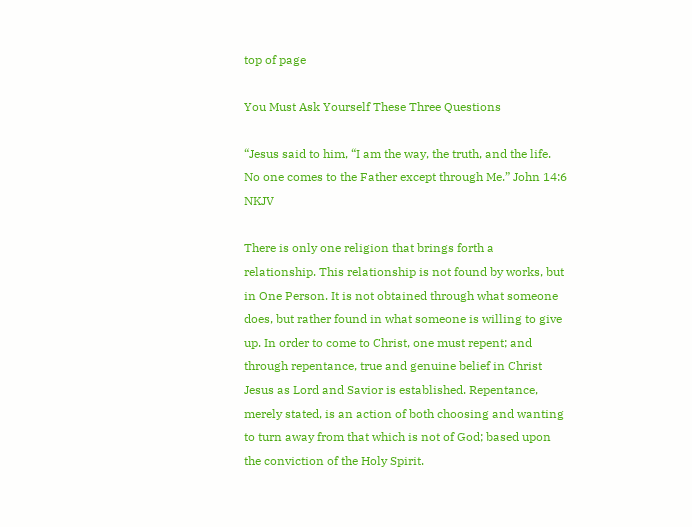top of page

You Must Ask Yourself These Three Questions

“Jesus said to him, “I am the way, the truth, and the life. No one comes to the Father except through Me.” John 14:6 NKJV

There is only one religion that brings forth a relationship. This relationship is not found by works, but in One Person. It is not obtained through what someone does, but rather found in what someone is willing to give up. In order to come to Christ, one must repent; and through repentance, true and genuine belief in Christ Jesus as Lord and Savior is established. Repentance, merely stated, is an action of both choosing and wanting to turn away from that which is not of God; based upon the conviction of the Holy Spirit.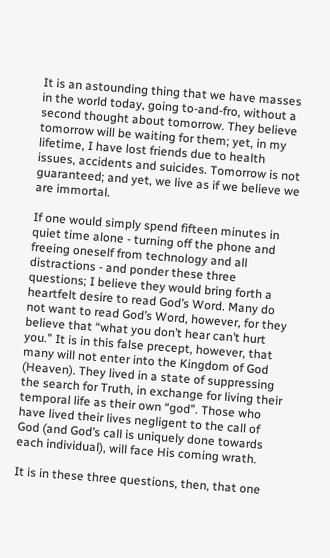It is an astounding thing that we have masses in the world today, going to-and-fro, without a second thought about tomorrow. They believe tomorrow will be waiting for them; yet, in my lifetime, I have lost friends due to health issues, accidents and suicides. Tomorrow is not guaranteed; and yet, we live as if we believe we are immortal.

If one would simply spend fifteen minutes in quiet time alone - turning off the phone and freeing oneself from technology and all distractions - and ponder these three questions; I believe they would bring forth a heartfelt desire to read God’s Word. Many do not want to read God’s Word, however, for they believe that “what you don’t hear can’t hurt you.” It is in this false precept, however, that many will not enter into the Kingdom of God (Heaven). They lived in a state of suppressing the search for Truth, in exchange for living their temporal life as their own “god”. Those who have lived their lives negligent to the call of God (and God’s call is uniquely done towards each individual), will face His coming wrath.

It is in these three questions, then, that one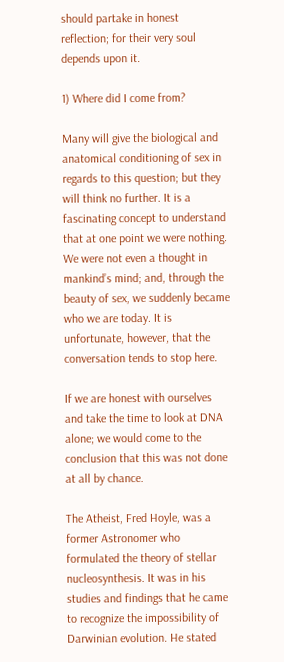should partake in honest reflection; for their very soul depends upon it.

1) Where did I come from?

Many will give the biological and anatomical conditioning of sex in regards to this question; but they will think no further. It is a fascinating concept to understand that at one point we were nothing. We were not even a thought in mankind’s mind; and, through the beauty of sex, we suddenly became who we are today. It is unfortunate, however, that the conversation tends to stop here.

If we are honest with ourselves and take the time to look at DNA alone; we would come to the conclusion that this was not done at all by chance.

The Atheist, Fred Hoyle, was a former Astronomer who formulated the theory of stellar nucleosynthesis. It was in his studies and findings that he came to recognize the impossibility of Darwinian evolution. He stated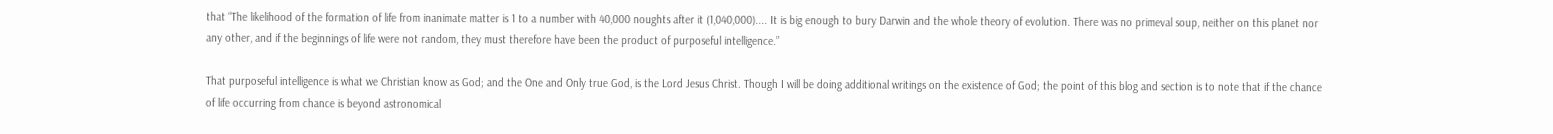that “The likelihood of the formation of life from inanimate matter is 1 to a number with 40,000 noughts after it (1,040,000).... It is big enough to bury Darwin and the whole theory of evolution. There was no primeval soup, neither on this planet nor any other, and if the beginnings of life were not random, they must therefore have been the product of purposeful intelligence.”

That purposeful intelligence is what we Christian know as God; and the One and Only true God, is the Lord Jesus Christ. Though I will be doing additional writings on the existence of God; the point of this blog and section is to note that if the chance of life occurring from chance is beyond astronomical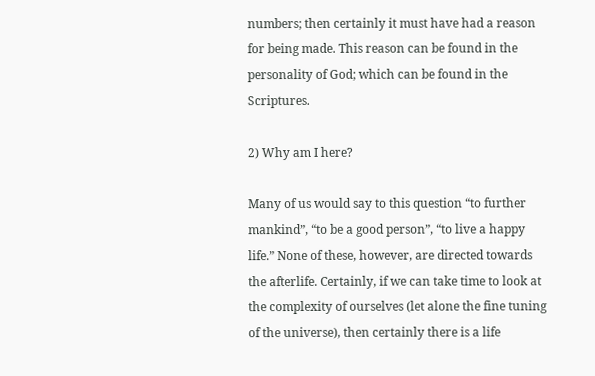numbers; then certainly it must have had a reason for being made. This reason can be found in the personality of God; which can be found in the Scriptures.

2) Why am I here?

Many of us would say to this question “to further mankind”, “to be a good person”, “to live a happy life.” None of these, however, are directed towards the afterlife. Certainly, if we can take time to look at the complexity of ourselves (let alone the fine tuning of the universe), then certainly there is a life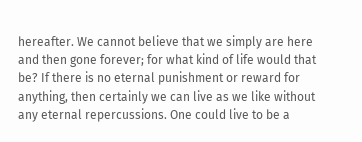hereafter. We cannot believe that we simply are here and then gone forever; for what kind of life would that be? If there is no eternal punishment or reward for anything, then certainly we can live as we like without any eternal repercussions. One could live to be a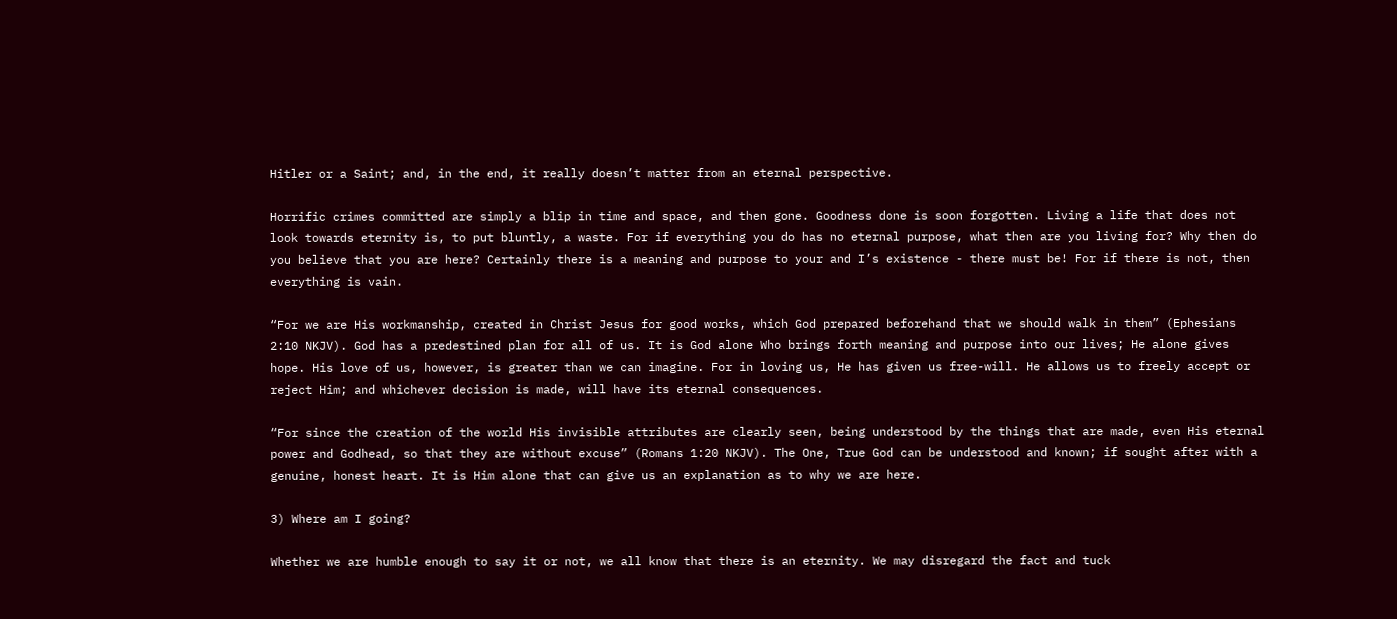Hitler or a Saint; and, in the end, it really doesn’t matter from an eternal perspective.

Horrific crimes committed are simply a blip in time and space, and then gone. Goodness done is soon forgotten. Living a life that does not look towards eternity is, to put bluntly, a waste. For if everything you do has no eternal purpose, what then are you living for? Why then do you believe that you are here? Certainly there is a meaning and purpose to your and I’s existence - there must be! For if there is not, then everything is vain.

“For we are His workmanship, created in Christ Jesus for good works, which God prepared beforehand that we should walk in them” (Ephesians 2:10 NKJV). God has a predestined plan for all of us. It is God alone Who brings forth meaning and purpose into our lives; He alone gives hope. His love of us, however, is greater than we can imagine. For in loving us, He has given us free-will. He allows us to freely accept or reject Him; and whichever decision is made, will have its eternal consequences.

“For since the creation of the world His invisible attributes are clearly seen, being understood by the things that are made, even His eternal power and Godhead, so that they are without excuse” (Romans 1:20 NKJV). The One, True God can be understood and known; if sought after with a genuine, honest heart. It is Him alone that can give us an explanation as to why we are here.

3) Where am I going?

Whether we are humble enough to say it or not, we all know that there is an eternity. We may disregard the fact and tuck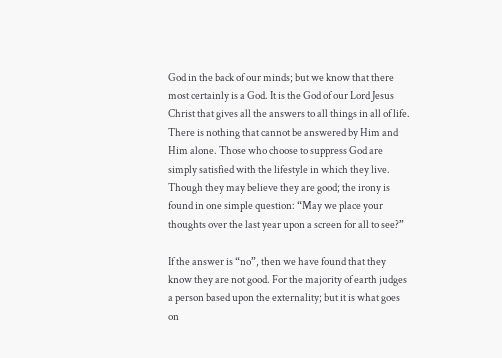God in the back of our minds; but we know that there most certainly is a God. It is the God of our Lord Jesus Christ that gives all the answers to all things in all of life. There is nothing that cannot be answered by Him and Him alone. Those who choose to suppress God are simply satisfied with the lifestyle in which they live. Though they may believe they are good; the irony is found in one simple question: “May we place your thoughts over the last year upon a screen for all to see?”

If the answer is “no”, then we have found that they know they are not good. For the majority of earth judges a person based upon the externality; but it is what goes on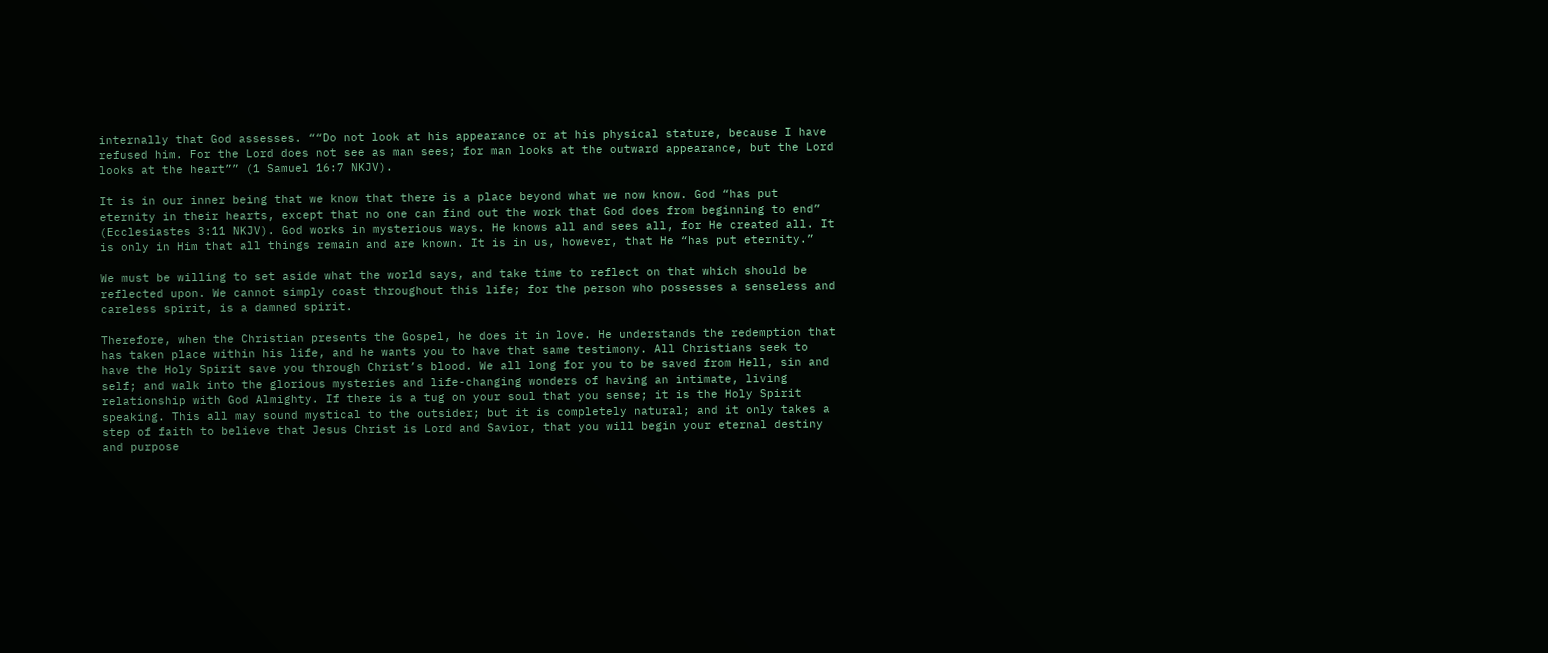internally that God assesses. ““Do not look at his appearance or at his physical stature, because I have refused him. For the Lord does not see as man sees; for man looks at the outward appearance, but the Lord looks at the heart”” (1 Samuel 16:7 NKJV).

It is in our inner being that we know that there is a place beyond what we now know. God “has put eternity in their hearts, except that no one can find out the work that God does from beginning to end” (Ecclesiastes 3:11 NKJV). God works in mysterious ways. He knows all and sees all, for He created all. It is only in Him that all things remain and are known. It is in us, however, that He “has put eternity.”

We must be willing to set aside what the world says, and take time to reflect on that which should be reflected upon. We cannot simply coast throughout this life; for the person who possesses a senseless and careless spirit, is a damned spirit.

Therefore, when the Christian presents the Gospel, he does it in love. He understands the redemption that has taken place within his life, and he wants you to have that same testimony. All Christians seek to have the Holy Spirit save you through Christ’s blood. We all long for you to be saved from Hell, sin and self; and walk into the glorious mysteries and life-changing wonders of having an intimate, living relationship with God Almighty. If there is a tug on your soul that you sense; it is the Holy Spirit speaking. This all may sound mystical to the outsider; but it is completely natural; and it only takes a step of faith to believe that Jesus Christ is Lord and Savior, that you will begin your eternal destiny and purpose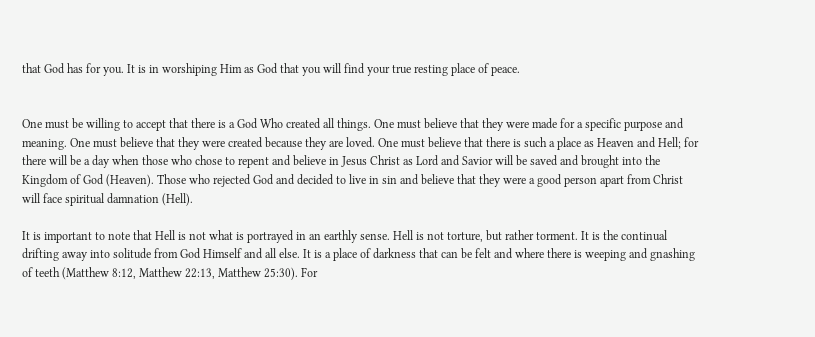that God has for you. It is in worshiping Him as God that you will find your true resting place of peace.


One must be willing to accept that there is a God Who created all things. One must believe that they were made for a specific purpose and meaning. One must believe that they were created because they are loved. One must believe that there is such a place as Heaven and Hell; for there will be a day when those who chose to repent and believe in Jesus Christ as Lord and Savior will be saved and brought into the Kingdom of God (Heaven). Those who rejected God and decided to live in sin and believe that they were a good person apart from Christ will face spiritual damnation (Hell).

It is important to note that Hell is not what is portrayed in an earthly sense. Hell is not torture, but rather torment. It is the continual drifting away into solitude from God Himself and all else. It is a place of darkness that can be felt and where there is weeping and gnashing of teeth (Matthew 8:12, Matthew 22:13, Matthew 25:30). For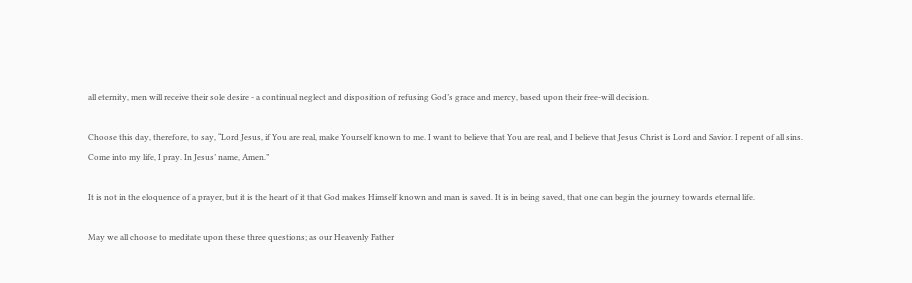all eternity, men will receive their sole desire - a continual neglect and disposition of refusing God’s grace and mercy, based upon their free-will decision.

Choose this day, therefore, to say, “Lord Jesus, if You are real, make Yourself known to me. I want to believe that You are real, and I believe that Jesus Christ is Lord and Savior. I repent of all sins. Come into my life, I pray. In Jesus’ name, Amen.”

It is not in the eloquence of a prayer, but it is the heart of it that God makes Himself known and man is saved. It is in being saved, that one can begin the journey towards eternal life.

May we all choose to meditate upon these three questions; as our Heavenly Father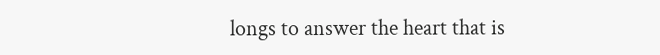longs to answer the heart that is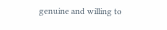genuine and willing to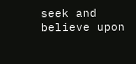seek and believe upon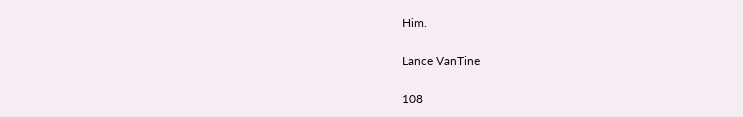Him.

Lance VanTine

108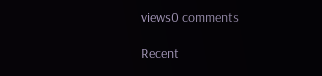views0 comments

Recent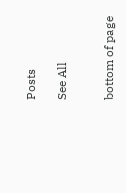Posts

See All


bottom of page